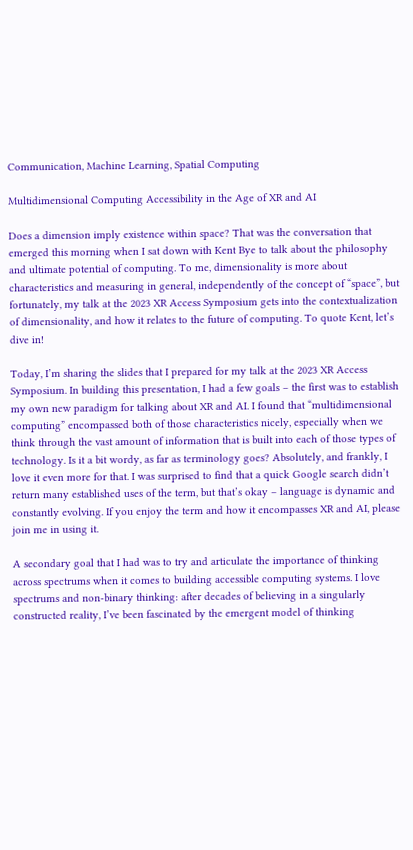Communication, Machine Learning, Spatial Computing

Multidimensional Computing Accessibility in the Age of XR and AI

Does a dimension imply existence within space? That was the conversation that emerged this morning when I sat down with Kent Bye to talk about the philosophy and ultimate potential of computing. To me, dimensionality is more about characteristics and measuring in general, independently of the concept of “space”, but fortunately, my talk at the 2023 XR Access Symposium gets into the contextualization of dimensionality, and how it relates to the future of computing. To quote Kent, let’s dive in!

Today, I’m sharing the slides that I prepared for my talk at the 2023 XR Access Symposium. In building this presentation, I had a few goals – the first was to establish my own new paradigm for talking about XR and AI. I found that “multidimensional computing” encompassed both of those characteristics nicely, especially when we think through the vast amount of information that is built into each of those types of technology. Is it a bit wordy, as far as terminology goes? Absolutely, and frankly, I love it even more for that. I was surprised to find that a quick Google search didn’t return many established uses of the term, but that’s okay – language is dynamic and constantly evolving. If you enjoy the term and how it encompasses XR and AI, please join me in using it.

A secondary goal that I had was to try and articulate the importance of thinking across spectrums when it comes to building accessible computing systems. I love spectrums and non-binary thinking: after decades of believing in a singularly constructed reality, I’ve been fascinated by the emergent model of thinking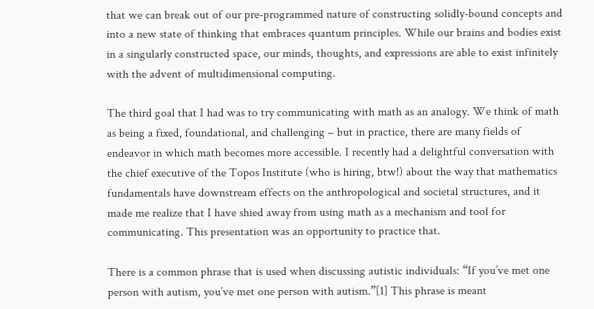that we can break out of our pre-programmed nature of constructing solidly-bound concepts and into a new state of thinking that embraces quantum principles. While our brains and bodies exist in a singularly constructed space, our minds, thoughts, and expressions are able to exist infinitely with the advent of multidimensional computing.

The third goal that I had was to try communicating with math as an analogy. We think of math as being a fixed, foundational, and challenging – but in practice, there are many fields of endeavor in which math becomes more accessible. I recently had a delightful conversation with the chief executive of the Topos Institute (who is hiring, btw!) about the way that mathematics fundamentals have downstream effects on the anthropological and societal structures, and it made me realize that I have shied away from using math as a mechanism and tool for communicating. This presentation was an opportunity to practice that.

There is a common phrase that is used when discussing autistic individuals: “If you’ve met one person with autism, you’ve met one person with autism.”[1] This phrase is meant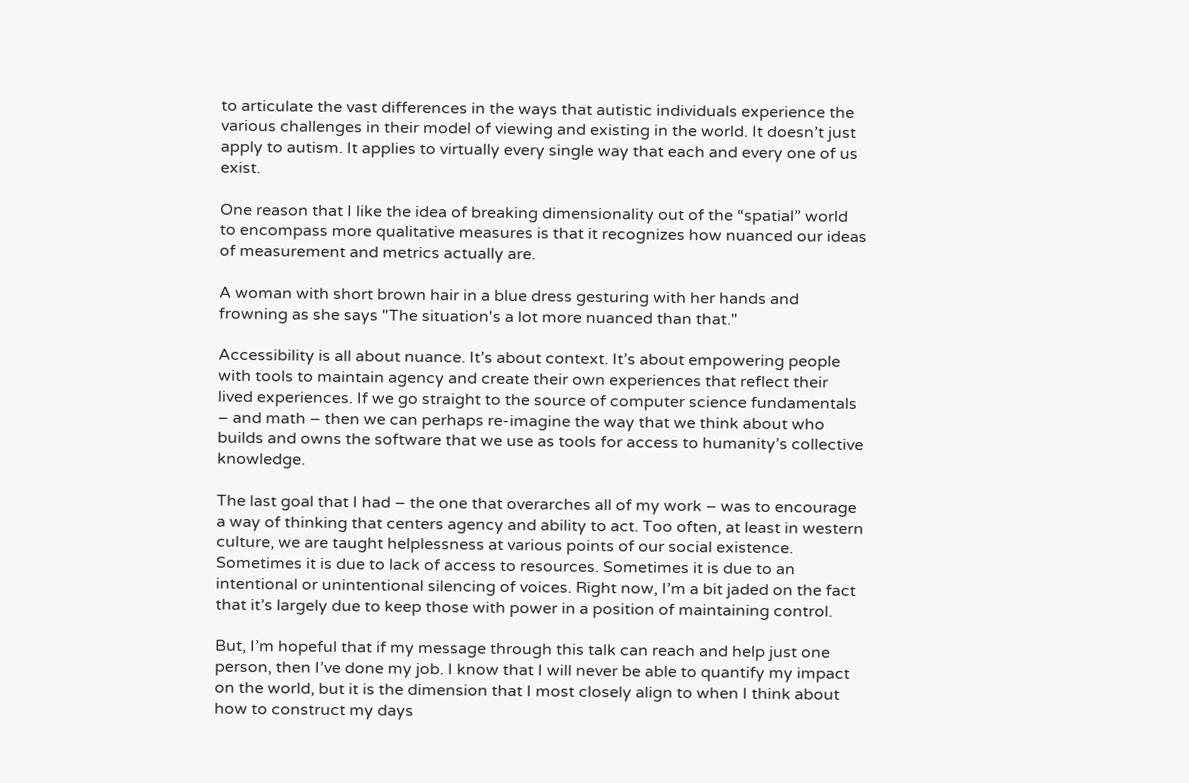to articulate the vast differences in the ways that autistic individuals experience the various challenges in their model of viewing and existing in the world. It doesn’t just apply to autism. It applies to virtually every single way that each and every one of us exist.

One reason that I like the idea of breaking dimensionality out of the “spatial” world to encompass more qualitative measures is that it recognizes how nuanced our ideas of measurement and metrics actually are.

A woman with short brown hair in a blue dress gesturing with her hands and frowning as she says "The situation's a lot more nuanced than that."

Accessibility is all about nuance. It’s about context. It’s about empowering people with tools to maintain agency and create their own experiences that reflect their lived experiences. If we go straight to the source of computer science fundamentals – and math – then we can perhaps re-imagine the way that we think about who builds and owns the software that we use as tools for access to humanity’s collective knowledge.

The last goal that I had – the one that overarches all of my work – was to encourage a way of thinking that centers agency and ability to act. Too often, at least in western culture, we are taught helplessness at various points of our social existence. Sometimes it is due to lack of access to resources. Sometimes it is due to an intentional or unintentional silencing of voices. Right now, I’m a bit jaded on the fact that it’s largely due to keep those with power in a position of maintaining control.

But, I’m hopeful that if my message through this talk can reach and help just one person, then I’ve done my job. I know that I will never be able to quantify my impact on the world, but it is the dimension that I most closely align to when I think about how to construct my days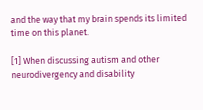and the way that my brain spends its limited time on this planet.

[1] When discussing autism and other neurodivergency and disability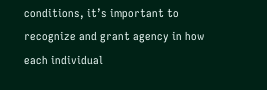conditions, it’s important to recognize and grant agency in how each individual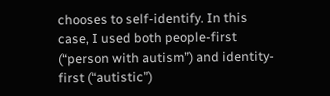chooses to self-identify. In this case, I used both people-first (“person with autism”) and identity-first (“autistic”)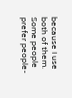because I use both of them. Some people prefer people-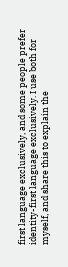first language exclusively, and some people prefer identity-first language exclusively. I use both for myself, and share this to explain the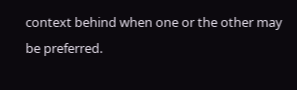context behind when one or the other may be preferred.